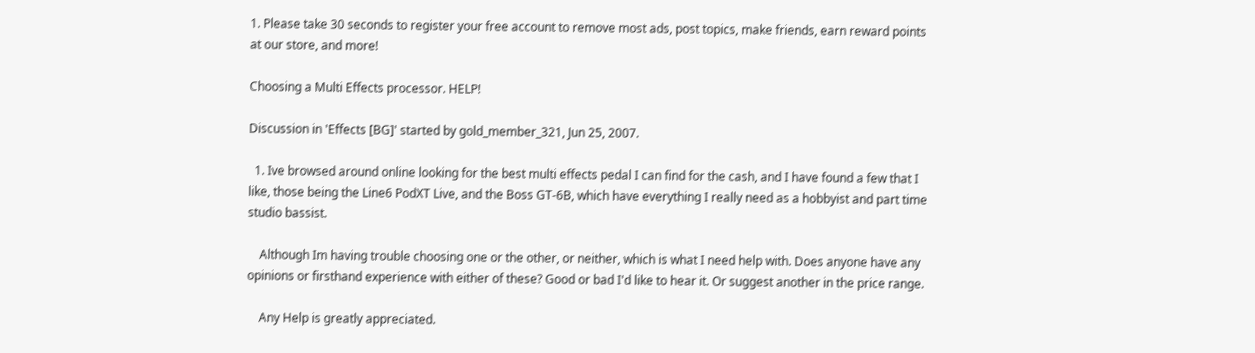1. Please take 30 seconds to register your free account to remove most ads, post topics, make friends, earn reward points at our store, and more!

Choosing a Multi Effects processor. HELP!

Discussion in 'Effects [BG]' started by gold_member_321, Jun 25, 2007.

  1. Ive browsed around online looking for the best multi effects pedal I can find for the cash, and I have found a few that I like, those being the Line6 PodXT Live, and the Boss GT-6B, which have everything I really need as a hobbyist and part time studio bassist.

    Although Im having trouble choosing one or the other, or neither, which is what I need help with. Does anyone have any opinions or firsthand experience with either of these? Good or bad I'd like to hear it. Or suggest another in the price range.

    Any Help is greatly appreciated.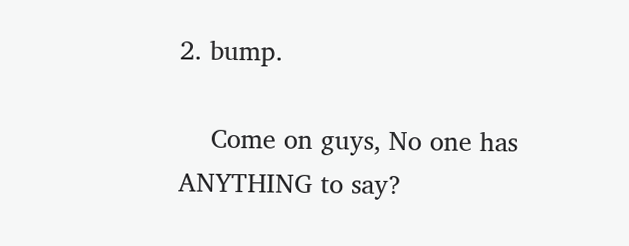2. bump.

    Come on guys, No one has ANYTHING to say?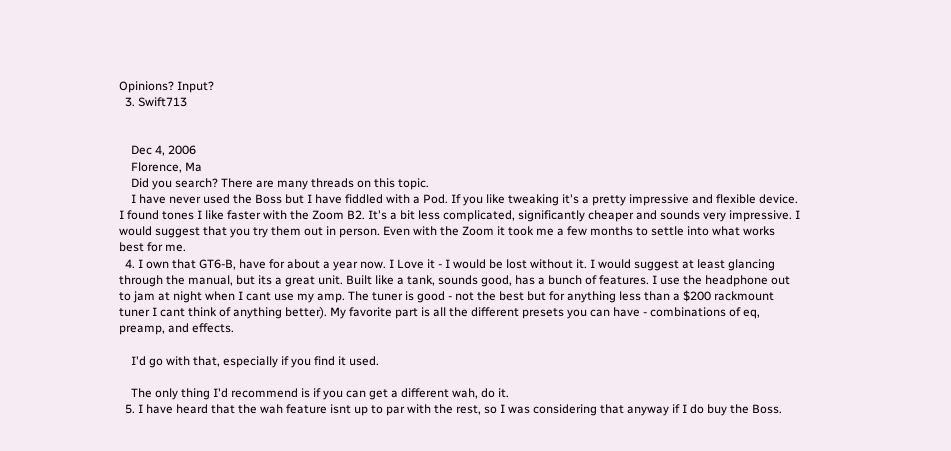Opinions? Input?
  3. Swift713


    Dec 4, 2006
    Florence, Ma
    Did you search? There are many threads on this topic.
    I have never used the Boss but I have fiddled with a Pod. If you like tweaking it's a pretty impressive and flexible device. I found tones I like faster with the Zoom B2. It's a bit less complicated, significantly cheaper and sounds very impressive. I would suggest that you try them out in person. Even with the Zoom it took me a few months to settle into what works best for me.
  4. I own that GT6-B, have for about a year now. I Love it - I would be lost without it. I would suggest at least glancing through the manual, but its a great unit. Built like a tank, sounds good, has a bunch of features. I use the headphone out to jam at night when I cant use my amp. The tuner is good - not the best but for anything less than a $200 rackmount tuner I cant think of anything better). My favorite part is all the different presets you can have - combinations of eq, preamp, and effects.

    I'd go with that, especially if you find it used.

    The only thing I'd recommend is if you can get a different wah, do it.
  5. I have heard that the wah feature isnt up to par with the rest, so I was considering that anyway if I do buy the Boss.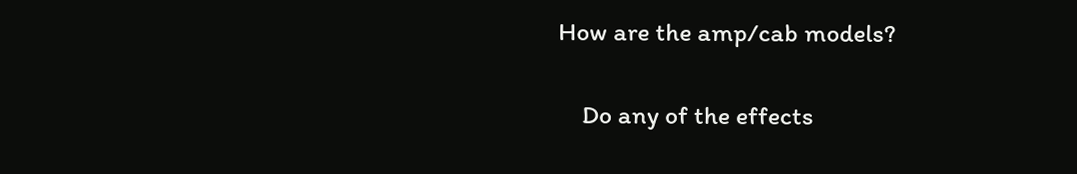How are the amp/cab models?

    Do any of the effects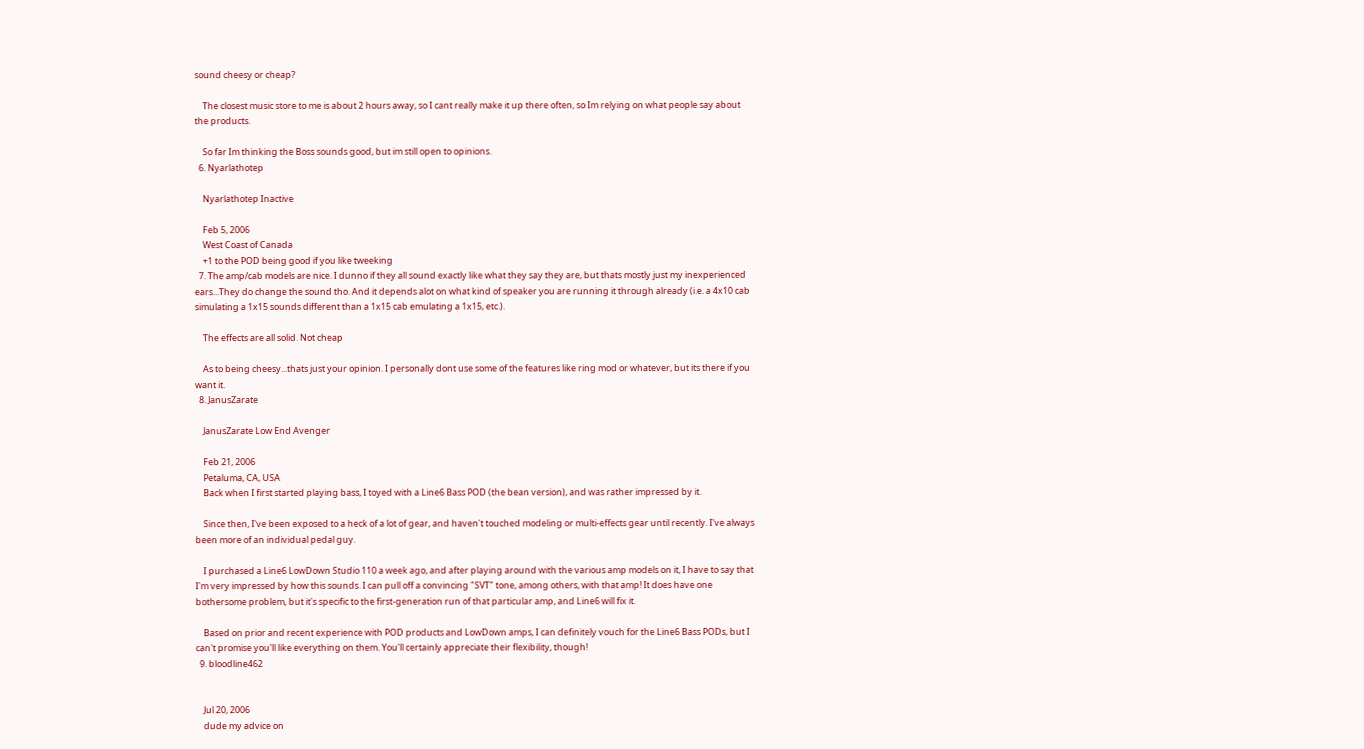sound cheesy or cheap?

    The closest music store to me is about 2 hours away, so I cant really make it up there often, so Im relying on what people say about the products.

    So far Im thinking the Boss sounds good, but im still open to opinions.
  6. Nyarlathotep

    Nyarlathotep Inactive

    Feb 5, 2006
    West Coast of Canada
    +1 to the POD being good if you like tweeking
  7. The amp/cab models are nice. I dunno if they all sound exactly like what they say they are, but thats mostly just my inexperienced ears...They do change the sound tho. And it depends alot on what kind of speaker you are running it through already (i.e. a 4x10 cab simulating a 1x15 sounds different than a 1x15 cab emulating a 1x15, etc.).

    The effects are all solid. Not cheap

    As to being cheesy...thats just your opinion. I personally dont use some of the features like ring mod or whatever, but its there if you want it.
  8. JanusZarate

    JanusZarate Low End Avenger

    Feb 21, 2006
    Petaluma, CA, USA
    Back when I first started playing bass, I toyed with a Line6 Bass POD (the bean version), and was rather impressed by it.

    Since then, I've been exposed to a heck of a lot of gear, and haven't touched modeling or multi-effects gear until recently. I've always been more of an individual pedal guy.

    I purchased a Line6 LowDown Studio 110 a week ago, and after playing around with the various amp models on it, I have to say that I'm very impressed by how this sounds. I can pull off a convincing "SVT" tone, among others, with that amp! It does have one bothersome problem, but it's specific to the first-generation run of that particular amp, and Line6 will fix it.

    Based on prior and recent experience with POD products and LowDown amps, I can definitely vouch for the Line6 Bass PODs, but I can't promise you'll like everything on them. You'll certainly appreciate their flexibility, though!
  9. bloodline462


    Jul 20, 2006
    dude my advice on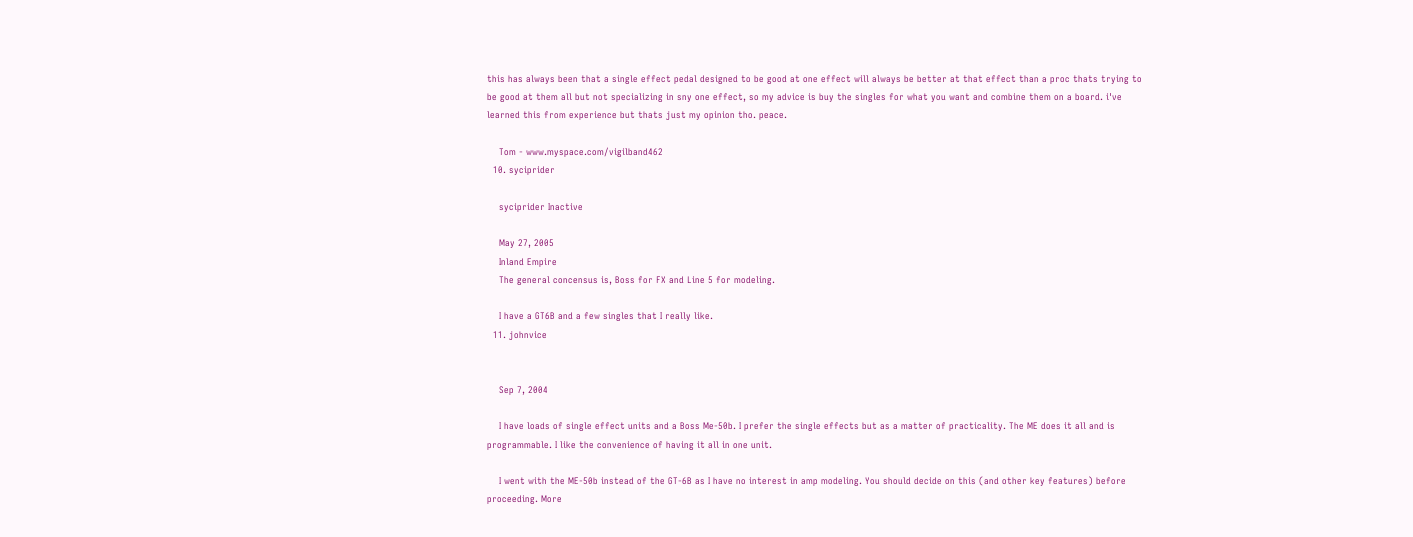this has always been that a single effect pedal designed to be good at one effect will always be better at that effect than a proc thats trying to be good at them all but not specializing in sny one effect, so my advice is buy the singles for what you want and combine them on a board. i've learned this from experience but thats just my opinion tho. peace.

    Tom - www.myspace.com/vigilband462
  10. syciprider

    syciprider Inactive

    May 27, 2005
    Inland Empire
    The general concensus is, Boss for FX and Line 5 for modeling.

    I have a GT6B and a few singles that I really like.
  11. johnvice


    Sep 7, 2004

    I have loads of single effect units and a Boss Me-50b. I prefer the single effects but as a matter of practicality. The ME does it all and is programmable. I like the convenience of having it all in one unit.

    I went with the ME-50b instead of the GT-6B as I have no interest in amp modeling. You should decide on this (and other key features) before proceeding. More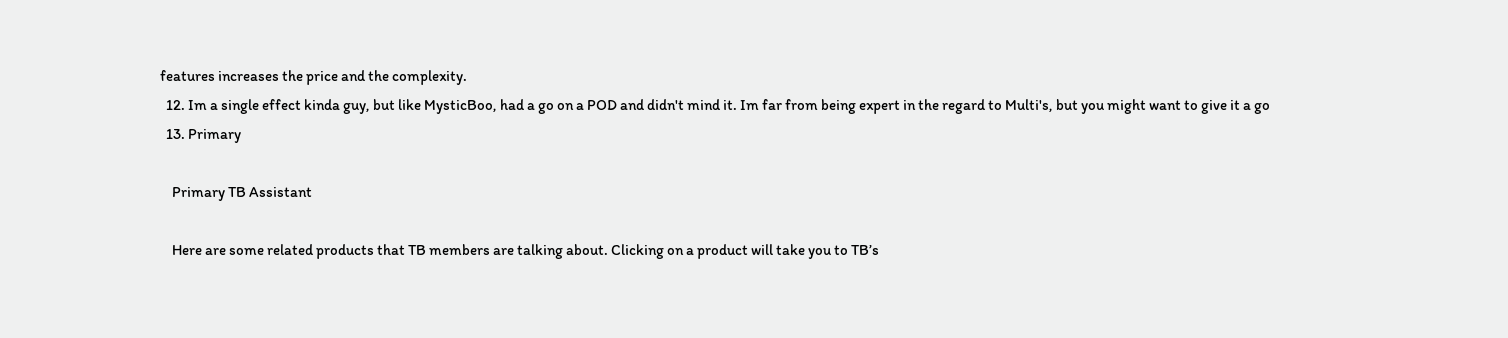features increases the price and the complexity.
  12. Im a single effect kinda guy, but like MysticBoo, had a go on a POD and didn't mind it. Im far from being expert in the regard to Multi's, but you might want to give it a go
  13. Primary

    Primary TB Assistant

    Here are some related products that TB members are talking about. Clicking on a product will take you to TB’s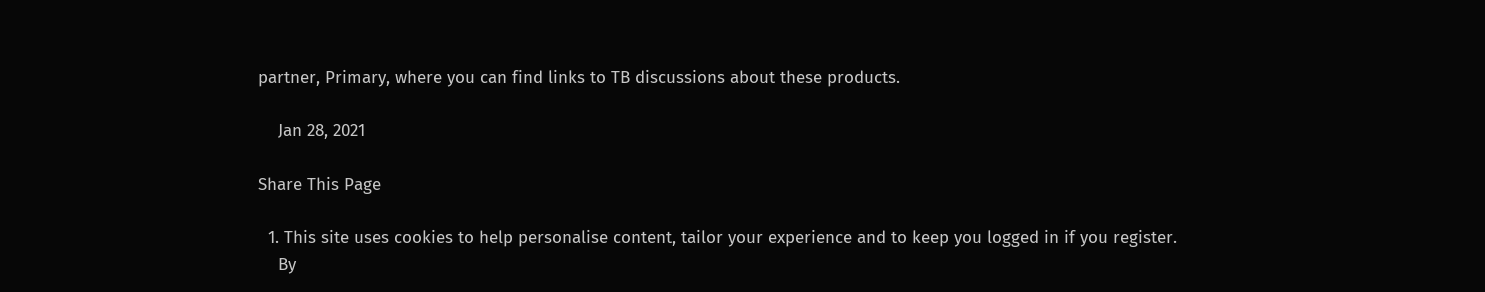partner, Primary, where you can find links to TB discussions about these products.

    Jan 28, 2021

Share This Page

  1. This site uses cookies to help personalise content, tailor your experience and to keep you logged in if you register.
    By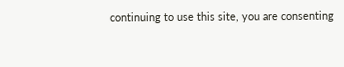continuing to use this site, you are consenting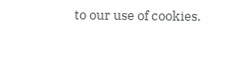to our use of cookies.